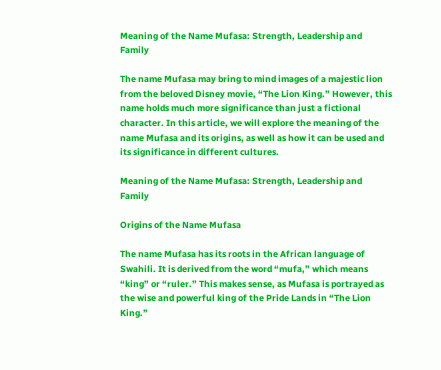Meaning of the Name Mufasa: Strength, Leadership and Family

The name Mufasa may bring to mind images of a majestic lion from the beloved Disney movie, “The Lion King.” However, this name holds much more significance than just a fictional character. In this article, we will explore the meaning of the name Mufasa and its origins, as well as how it can be used and its significance in different cultures.

Meaning of the Name Mufasa: Strength, Leadership and Family

Origins of the Name Mufasa

The name Mufasa has its roots in the African language of Swahili. It is derived from the word “mufa,” which means “king” or “ruler.” This makes sense, as Mufasa is portrayed as the wise and powerful king of the Pride Lands in “The Lion King.”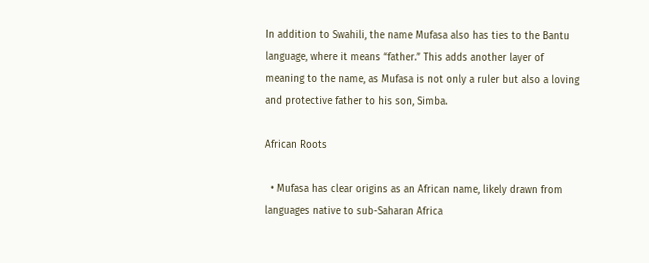In addition to Swahili, the name Mufasa also has ties to the Bantu language, where it means “father.” This adds another layer of meaning to the name, as Mufasa is not only a ruler but also a loving and protective father to his son, Simba.

African Roots

  • Mufasa has clear origins as an African name, likely drawn from languages native to sub-Saharan Africa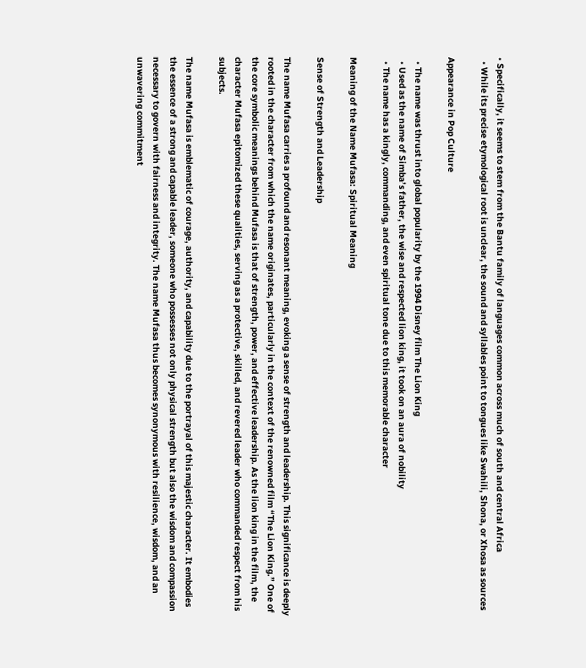• Specifically, it seems to stem from the Bantu family of languages common across much of south and central Africa
  • While its precise etymological root is unclear, the sound and syllables point to tongues like Swahili, Shona, or Xhosa as sources

Appearance in Pop Culture

  • The name was thrust into global popularity by the 1994 Disney film The Lion King
  • Used as the name of Simba’s father, the wise and respected lion king, it took on an aura of nobility
  • The name has a kingly, commanding, and even spiritual tone due to this memorable character

Meaning of the Name Mufasa: Spiritual Meaning

Sense of Strength and Leadership

The name Mufasa carries a profound and resonant meaning, evoking a sense of strength and leadership. This significance is deeply rooted in the character from which the name originates, particularly in the context of the renowned film “The Lion King.” One of the core symbolic meanings behind Mufasa is that of strength, power, and effective leadership. As the lion king in the film, the character Mufasa epitomized these qualities, serving as a protective, skilled, and revered leader who commanded respect from his subjects.

The name Mufasa is emblematic of courage, authority, and capability due to the portrayal of this majestic character. It embodies the essence of a strong and capable leader, someone who possesses not only physical strength but also the wisdom and compassion necessary to govern with fairness and integrity. The name Mufasa thus becomes synonymous with resilience, wisdom, and an unwavering commitment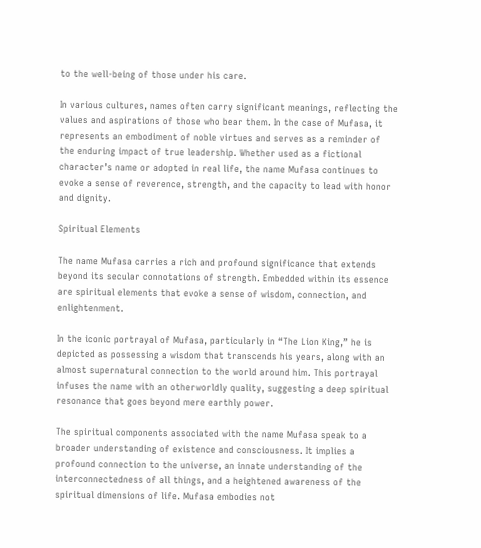to the well-being of those under his care.

In various cultures, names often carry significant meanings, reflecting the values and aspirations of those who bear them. In the case of Mufasa, it represents an embodiment of noble virtues and serves as a reminder of the enduring impact of true leadership. Whether used as a fictional character’s name or adopted in real life, the name Mufasa continues to evoke a sense of reverence, strength, and the capacity to lead with honor and dignity.

Spiritual Elements

The name Mufasa carries a rich and profound significance that extends beyond its secular connotations of strength. Embedded within its essence are spiritual elements that evoke a sense of wisdom, connection, and enlightenment.

In the iconic portrayal of Mufasa, particularly in “The Lion King,” he is depicted as possessing a wisdom that transcends his years, along with an almost supernatural connection to the world around him. This portrayal infuses the name with an otherworldly quality, suggesting a deep spiritual resonance that goes beyond mere earthly power.

The spiritual components associated with the name Mufasa speak to a broader understanding of existence and consciousness. It implies a profound connection to the universe, an innate understanding of the interconnectedness of all things, and a heightened awareness of the spiritual dimensions of life. Mufasa embodies not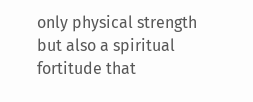only physical strength but also a spiritual fortitude that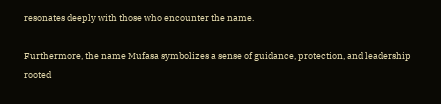resonates deeply with those who encounter the name.

Furthermore, the name Mufasa symbolizes a sense of guidance, protection, and leadership rooted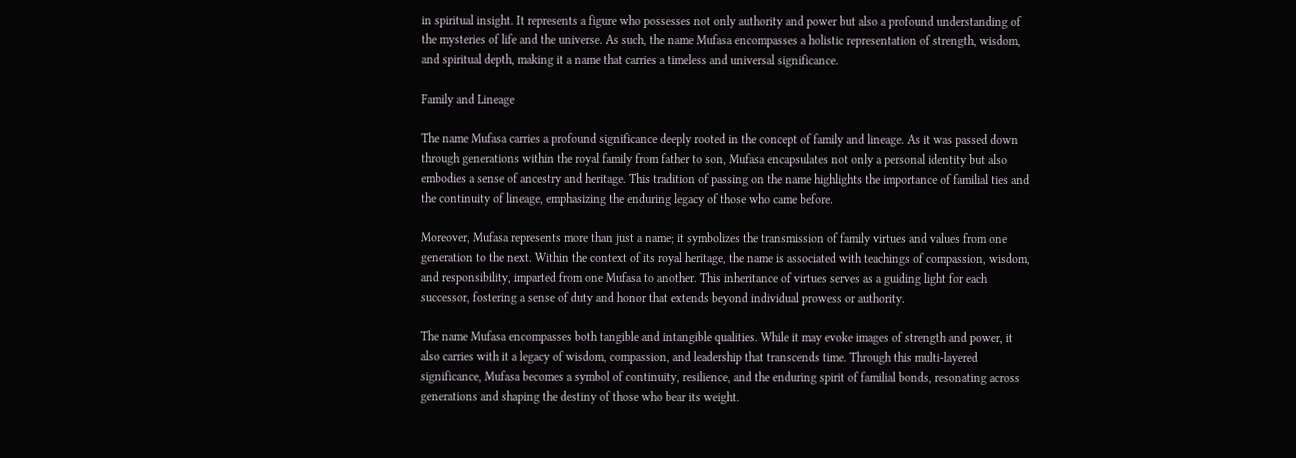in spiritual insight. It represents a figure who possesses not only authority and power but also a profound understanding of the mysteries of life and the universe. As such, the name Mufasa encompasses a holistic representation of strength, wisdom, and spiritual depth, making it a name that carries a timeless and universal significance.

Family and Lineage

The name Mufasa carries a profound significance deeply rooted in the concept of family and lineage. As it was passed down through generations within the royal family from father to son, Mufasa encapsulates not only a personal identity but also embodies a sense of ancestry and heritage. This tradition of passing on the name highlights the importance of familial ties and the continuity of lineage, emphasizing the enduring legacy of those who came before.

Moreover, Mufasa represents more than just a name; it symbolizes the transmission of family virtues and values from one generation to the next. Within the context of its royal heritage, the name is associated with teachings of compassion, wisdom, and responsibility, imparted from one Mufasa to another. This inheritance of virtues serves as a guiding light for each successor, fostering a sense of duty and honor that extends beyond individual prowess or authority.

The name Mufasa encompasses both tangible and intangible qualities. While it may evoke images of strength and power, it also carries with it a legacy of wisdom, compassion, and leadership that transcends time. Through this multi-layered significance, Mufasa becomes a symbol of continuity, resilience, and the enduring spirit of familial bonds, resonating across generations and shaping the destiny of those who bear its weight.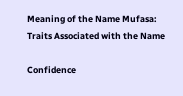Meaning of the Name Mufasa: Traits Associated with the Name

Confidence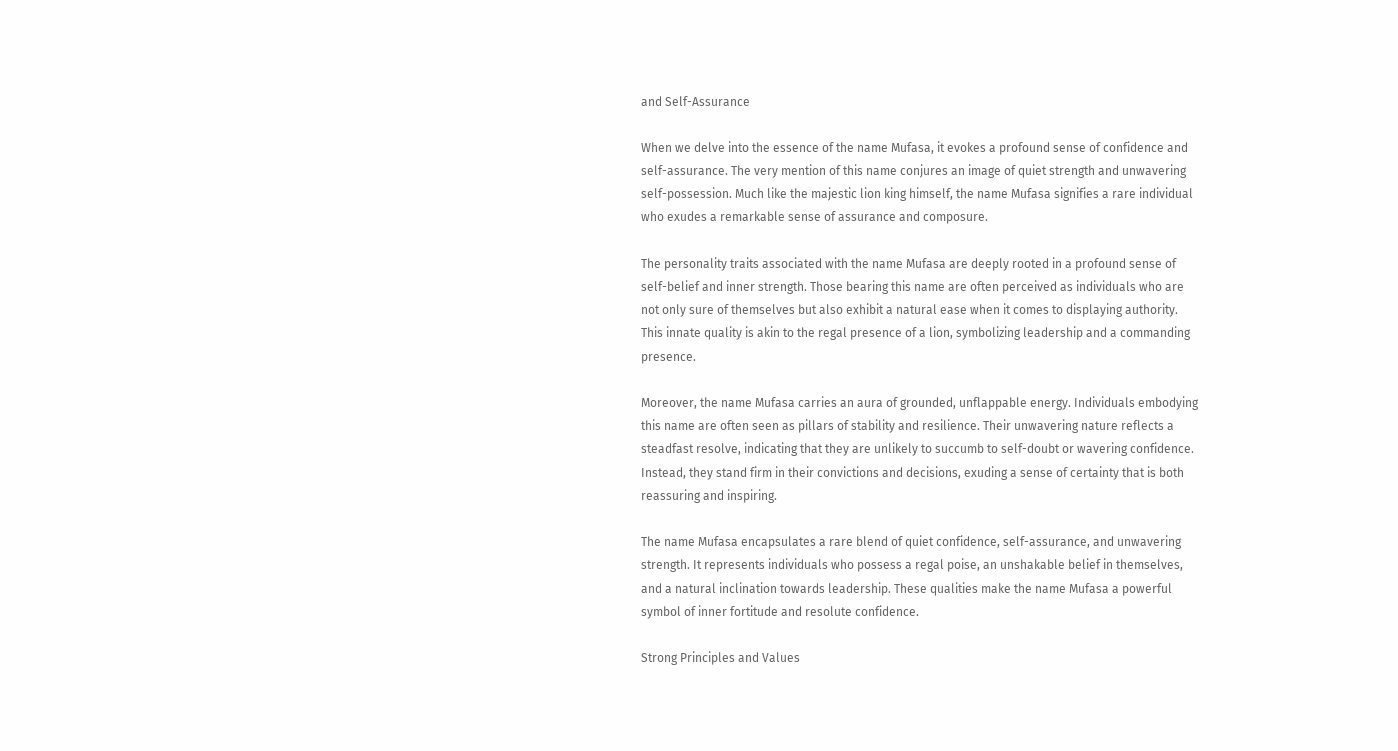and Self-Assurance

When we delve into the essence of the name Mufasa, it evokes a profound sense of confidence and self-assurance. The very mention of this name conjures an image of quiet strength and unwavering self-possession. Much like the majestic lion king himself, the name Mufasa signifies a rare individual who exudes a remarkable sense of assurance and composure.

The personality traits associated with the name Mufasa are deeply rooted in a profound sense of self-belief and inner strength. Those bearing this name are often perceived as individuals who are not only sure of themselves but also exhibit a natural ease when it comes to displaying authority. This innate quality is akin to the regal presence of a lion, symbolizing leadership and a commanding presence.

Moreover, the name Mufasa carries an aura of grounded, unflappable energy. Individuals embodying this name are often seen as pillars of stability and resilience. Their unwavering nature reflects a steadfast resolve, indicating that they are unlikely to succumb to self-doubt or wavering confidence. Instead, they stand firm in their convictions and decisions, exuding a sense of certainty that is both reassuring and inspiring.

The name Mufasa encapsulates a rare blend of quiet confidence, self-assurance, and unwavering strength. It represents individuals who possess a regal poise, an unshakable belief in themselves, and a natural inclination towards leadership. These qualities make the name Mufasa a powerful symbol of inner fortitude and resolute confidence.

Strong Principles and Values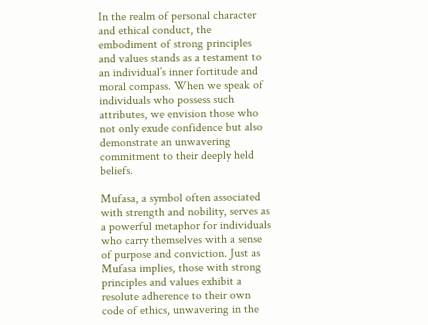In the realm of personal character and ethical conduct, the embodiment of strong principles and values stands as a testament to an individual’s inner fortitude and moral compass. When we speak of individuals who possess such attributes, we envision those who not only exude confidence but also demonstrate an unwavering commitment to their deeply held beliefs.

Mufasa, a symbol often associated with strength and nobility, serves as a powerful metaphor for individuals who carry themselves with a sense of purpose and conviction. Just as Mufasa implies, those with strong principles and values exhibit a resolute adherence to their own code of ethics, unwavering in the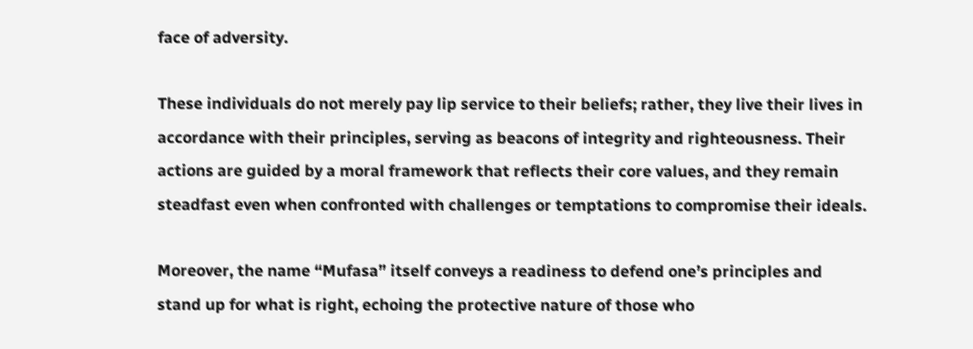face of adversity.

These individuals do not merely pay lip service to their beliefs; rather, they live their lives in accordance with their principles, serving as beacons of integrity and righteousness. Their actions are guided by a moral framework that reflects their core values, and they remain steadfast even when confronted with challenges or temptations to compromise their ideals.

Moreover, the name “Mufasa” itself conveys a readiness to defend one’s principles and stand up for what is right, echoing the protective nature of those who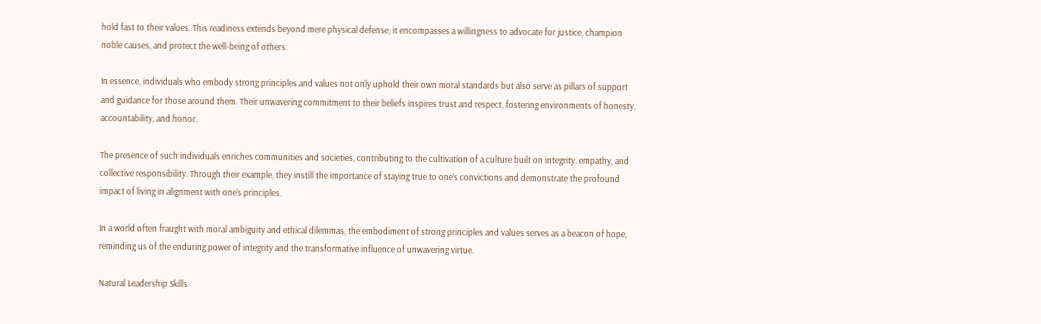hold fast to their values. This readiness extends beyond mere physical defense; it encompasses a willingness to advocate for justice, champion noble causes, and protect the well-being of others.

In essence, individuals who embody strong principles and values not only uphold their own moral standards but also serve as pillars of support and guidance for those around them. Their unwavering commitment to their beliefs inspires trust and respect, fostering environments of honesty, accountability, and honor.

The presence of such individuals enriches communities and societies, contributing to the cultivation of a culture built on integrity, empathy, and collective responsibility. Through their example, they instill the importance of staying true to one’s convictions and demonstrate the profound impact of living in alignment with one’s principles.

In a world often fraught with moral ambiguity and ethical dilemmas, the embodiment of strong principles and values serves as a beacon of hope, reminding us of the enduring power of integrity and the transformative influence of unwavering virtue.

Natural Leadership Skills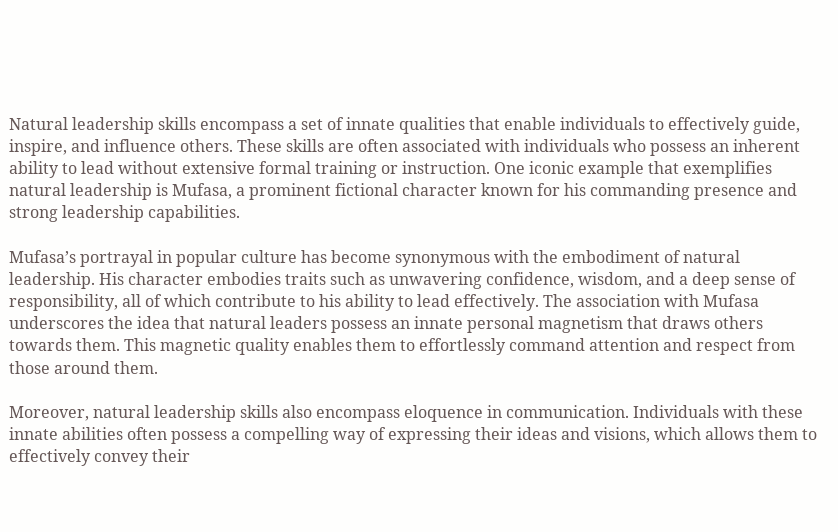Natural leadership skills encompass a set of innate qualities that enable individuals to effectively guide, inspire, and influence others. These skills are often associated with individuals who possess an inherent ability to lead without extensive formal training or instruction. One iconic example that exemplifies natural leadership is Mufasa, a prominent fictional character known for his commanding presence and strong leadership capabilities.

Mufasa’s portrayal in popular culture has become synonymous with the embodiment of natural leadership. His character embodies traits such as unwavering confidence, wisdom, and a deep sense of responsibility, all of which contribute to his ability to lead effectively. The association with Mufasa underscores the idea that natural leaders possess an innate personal magnetism that draws others towards them. This magnetic quality enables them to effortlessly command attention and respect from those around them.

Moreover, natural leadership skills also encompass eloquence in communication. Individuals with these innate abilities often possess a compelling way of expressing their ideas and visions, which allows them to effectively convey their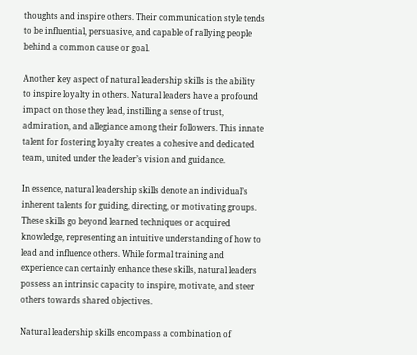thoughts and inspire others. Their communication style tends to be influential, persuasive, and capable of rallying people behind a common cause or goal.

Another key aspect of natural leadership skills is the ability to inspire loyalty in others. Natural leaders have a profound impact on those they lead, instilling a sense of trust, admiration, and allegiance among their followers. This innate talent for fostering loyalty creates a cohesive and dedicated team, united under the leader’s vision and guidance.

In essence, natural leadership skills denote an individual’s inherent talents for guiding, directing, or motivating groups. These skills go beyond learned techniques or acquired knowledge, representing an intuitive understanding of how to lead and influence others. While formal training and experience can certainly enhance these skills, natural leaders possess an intrinsic capacity to inspire, motivate, and steer others towards shared objectives.

Natural leadership skills encompass a combination of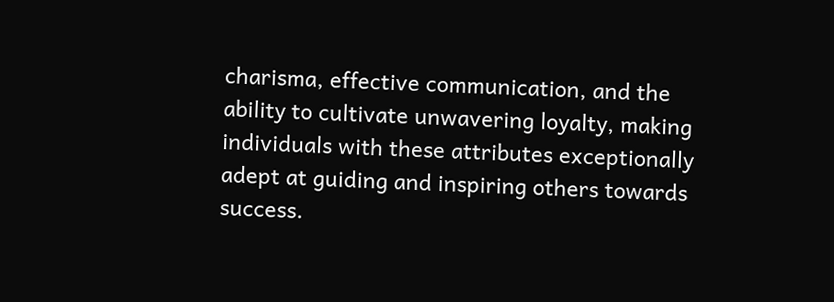charisma, effective communication, and the ability to cultivate unwavering loyalty, making individuals with these attributes exceptionally adept at guiding and inspiring others towards success.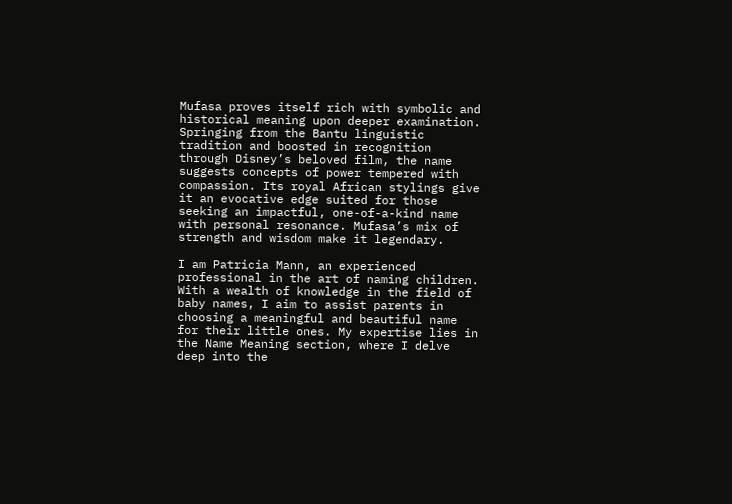Mufasa proves itself rich with symbolic and historical meaning upon deeper examination. Springing from the Bantu linguistic tradition and boosted in recognition through Disney’s beloved film, the name suggests concepts of power tempered with compassion. Its royal African stylings give it an evocative edge suited for those seeking an impactful, one-of-a-kind name with personal resonance. Mufasa’s mix of strength and wisdom make it legendary.

I am Patricia Mann, an experienced professional in the art of naming children. With a wealth of knowledge in the field of baby names, I aim to assist parents in choosing a meaningful and beautiful name for their little ones. My expertise lies in the Name Meaning section, where I delve deep into the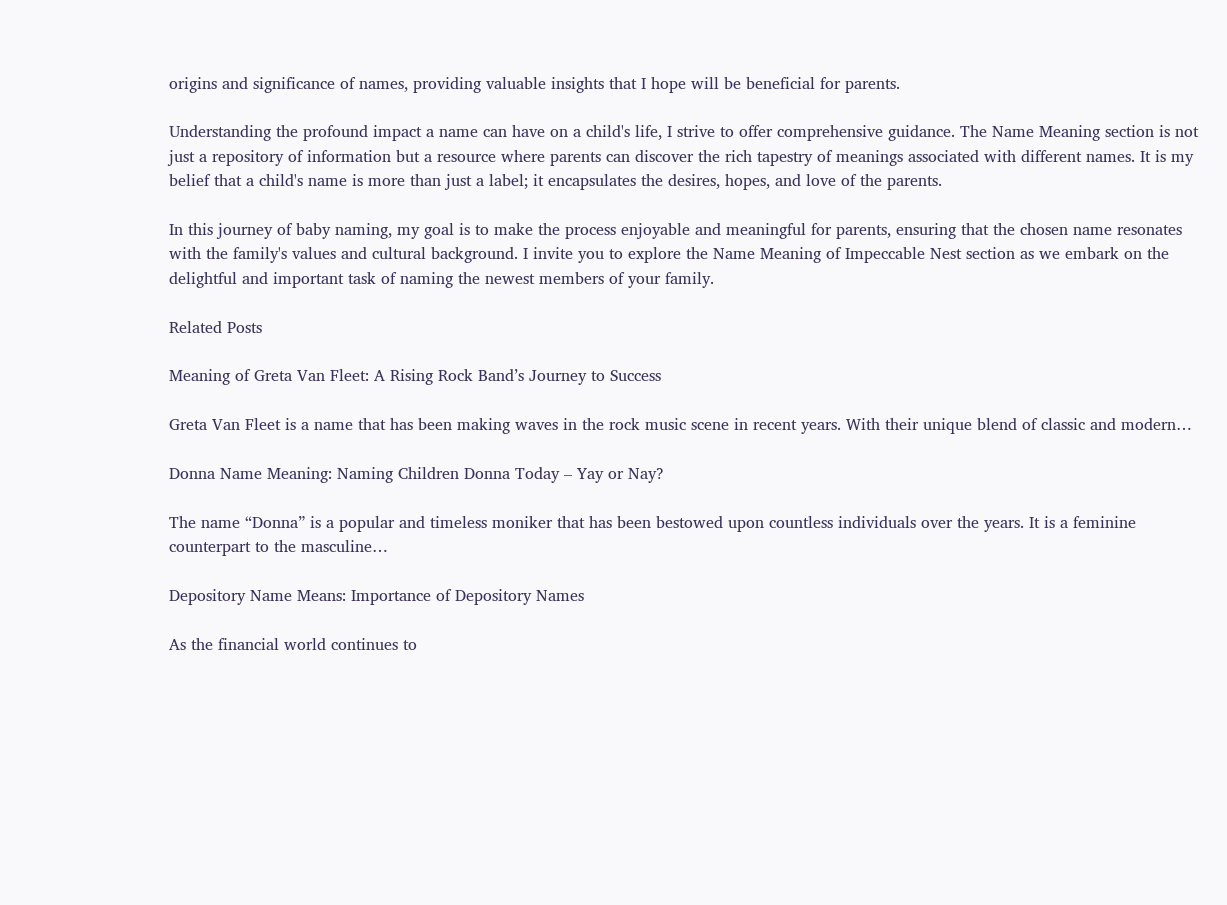origins and significance of names, providing valuable insights that I hope will be beneficial for parents.

Understanding the profound impact a name can have on a child's life, I strive to offer comprehensive guidance. The Name Meaning section is not just a repository of information but a resource where parents can discover the rich tapestry of meanings associated with different names. It is my belief that a child's name is more than just a label; it encapsulates the desires, hopes, and love of the parents.

In this journey of baby naming, my goal is to make the process enjoyable and meaningful for parents, ensuring that the chosen name resonates with the family's values and cultural background. I invite you to explore the Name Meaning of Impeccable Nest section as we embark on the delightful and important task of naming the newest members of your family.

Related Posts

Meaning of Greta Van Fleet: A Rising Rock Band’s Journey to Success

Greta Van Fleet is a name that has been making waves in the rock music scene in recent years. With their unique blend of classic and modern…

Donna Name Meaning: Naming Children Donna Today – Yay or Nay?

The name “Donna” is a popular and timeless moniker that has been bestowed upon countless individuals over the years. It is a feminine counterpart to the masculine…

Depository Name Means: Importance of Depository Names

As the financial world continues to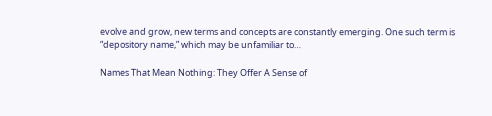evolve and grow, new terms and concepts are constantly emerging. One such term is “depository name,” which may be unfamiliar to…

Names That Mean Nothing: They Offer A Sense of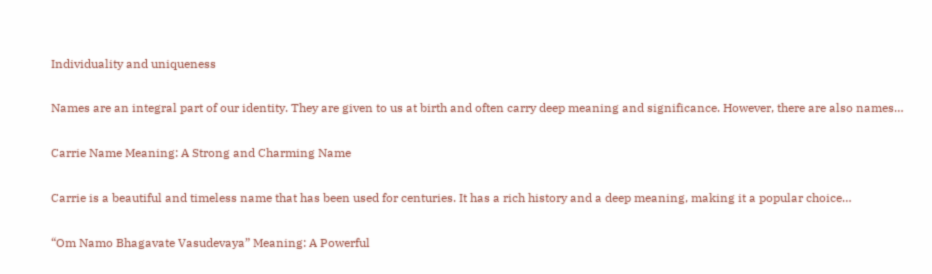Individuality and uniqueness

Names are an integral part of our identity. They are given to us at birth and often carry deep meaning and significance. However, there are also names…

Carrie Name Meaning: A Strong and Charming Name

Carrie is a beautiful and timeless name that has been used for centuries. It has a rich history and a deep meaning, making it a popular choice…

“Om Namo Bhagavate Vasudevaya” Meaning: A Powerful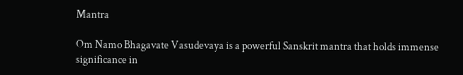Mantra

Om Namo Bhagavate Vasudevaya is a powerful Sanskrit mantra that holds immense significance in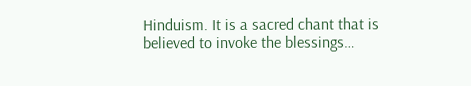Hinduism. It is a sacred chant that is believed to invoke the blessings…